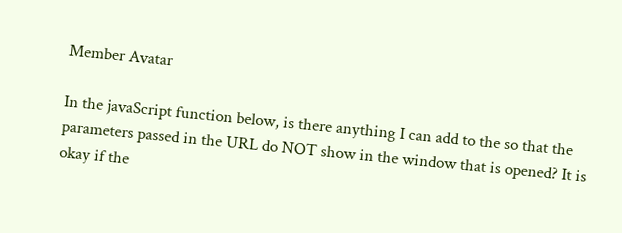Member Avatar

In the javaScript function below, is there anything I can add to the so that the parameters passed in the URL do NOT show in the window that is opened? It is okay if the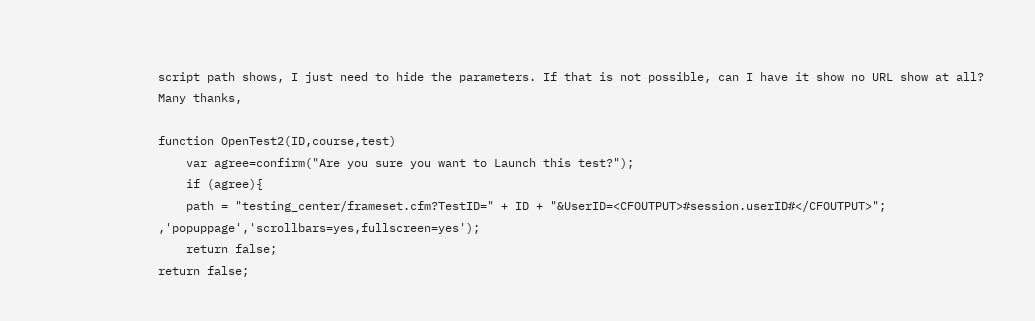script path shows, I just need to hide the parameters. If that is not possible, can I have it show no URL show at all?
Many thanks,

function OpenTest2(ID,course,test)
    var agree=confirm("Are you sure you want to Launch this test?");
    if (agree){
    path = "testing_center/frameset.cfm?TestID=" + ID + "&UserID=<CFOUTPUT>#session.userID#</CFOUTPUT>"; ,'popuppage','scrollbars=yes,fullscreen=yes');
    return false;
return false;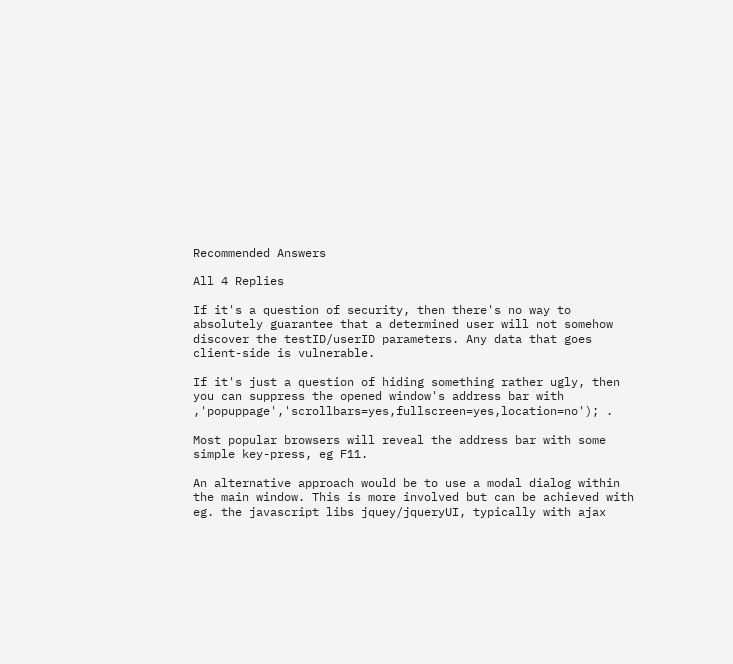Recommended Answers

All 4 Replies

If it's a question of security, then there's no way to absolutely guarantee that a determined user will not somehow discover the testID/userID parameters. Any data that goes client-side is vulnerable.

If it's just a question of hiding something rather ugly, then you can suppress the opened window's address bar with ,'popuppage','scrollbars=yes,fullscreen=yes,location=no'); .

Most popular browsers will reveal the address bar with some simple key-press, eg F11.

An alternative approach would be to use a modal dialog within the main window. This is more involved but can be achieved with eg. the javascript libs jquey/jqueryUI, typically with ajax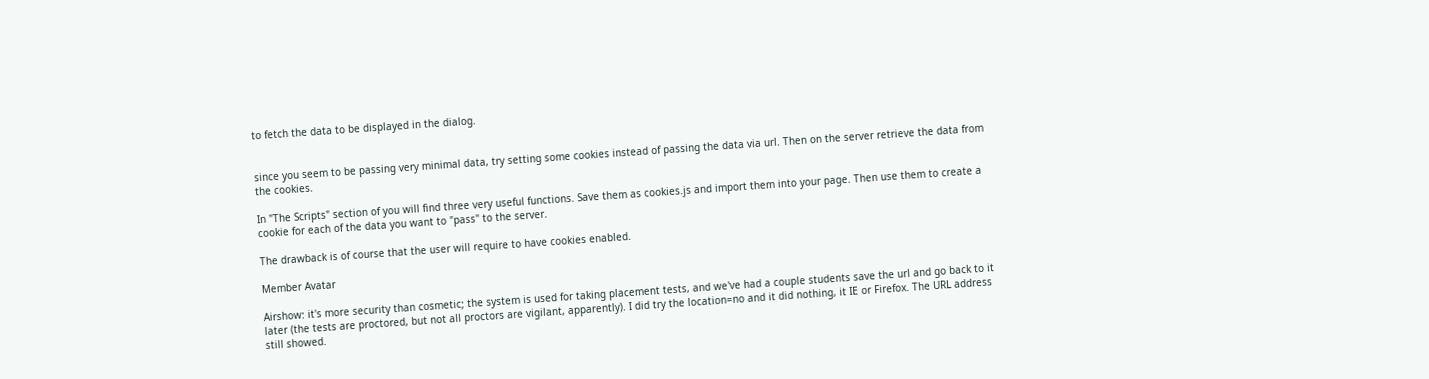to fetch the data to be displayed in the dialog.


since you seem to be passing very minimal data, try setting some cookies instead of passing the data via url. Then on the server retrieve the data from the cookies.

In "The Scripts" section of you will find three very useful functions. Save them as cookies.js and import them into your page. Then use them to create a cookie for each of the data you want to "pass" to the server.

The drawback is of course that the user will require to have cookies enabled.

Member Avatar

Airshow: it's more security than cosmetic; the system is used for taking placement tests, and we've had a couple students save the url and go back to it later (the tests are proctored, but not all proctors are vigilant, apparently). I did try the location=no and it did nothing, it IE or Firefox. The URL address still showed.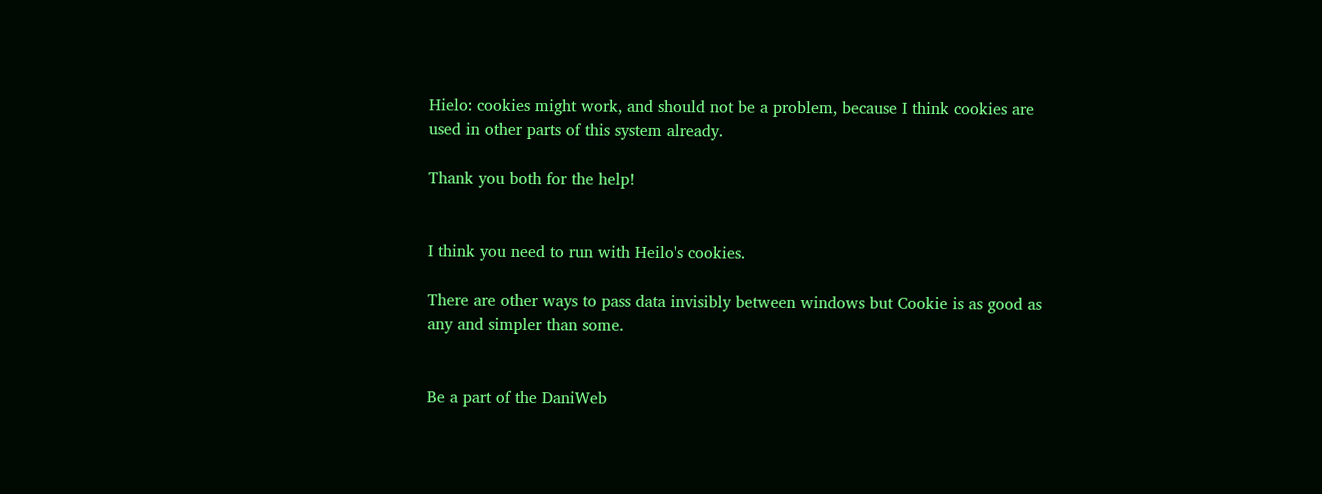Hielo: cookies might work, and should not be a problem, because I think cookies are used in other parts of this system already.

Thank you both for the help!


I think you need to run with Heilo's cookies.

There are other ways to pass data invisibly between windows but Cookie is as good as any and simpler than some.


Be a part of the DaniWeb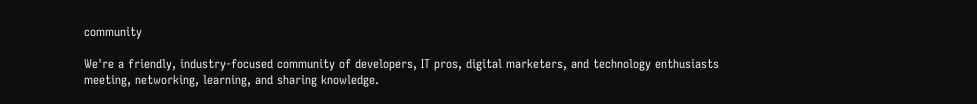community

We're a friendly, industry-focused community of developers, IT pros, digital marketers, and technology enthusiasts meeting, networking, learning, and sharing knowledge.